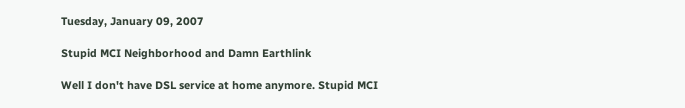Tuesday, January 09, 2007

Stupid MCI Neighborhood and Damn Earthlink

Well I don't have DSL service at home anymore. Stupid MCI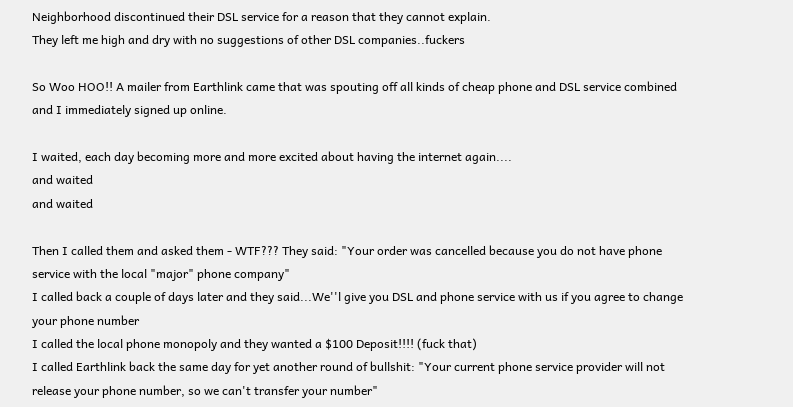Neighborhood discontinued their DSL service for a reason that they cannot explain.
They left me high and dry with no suggestions of other DSL companies..fuckers

So Woo HOO!! A mailer from Earthlink came that was spouting off all kinds of cheap phone and DSL service combined and I immediately signed up online.

I waited, each day becoming more and more excited about having the internet again....
and waited
and waited

Then I called them and asked them - WTF??? They said: "Your order was cancelled because you do not have phone service with the local "major" phone company"
I called back a couple of days later and they said...We''l give you DSL and phone service with us if you agree to change your phone number
I called the local phone monopoly and they wanted a $100 Deposit!!!! (fuck that)
I called Earthlink back the same day for yet another round of bullshit: "Your current phone service provider will not release your phone number, so we can't transfer your number"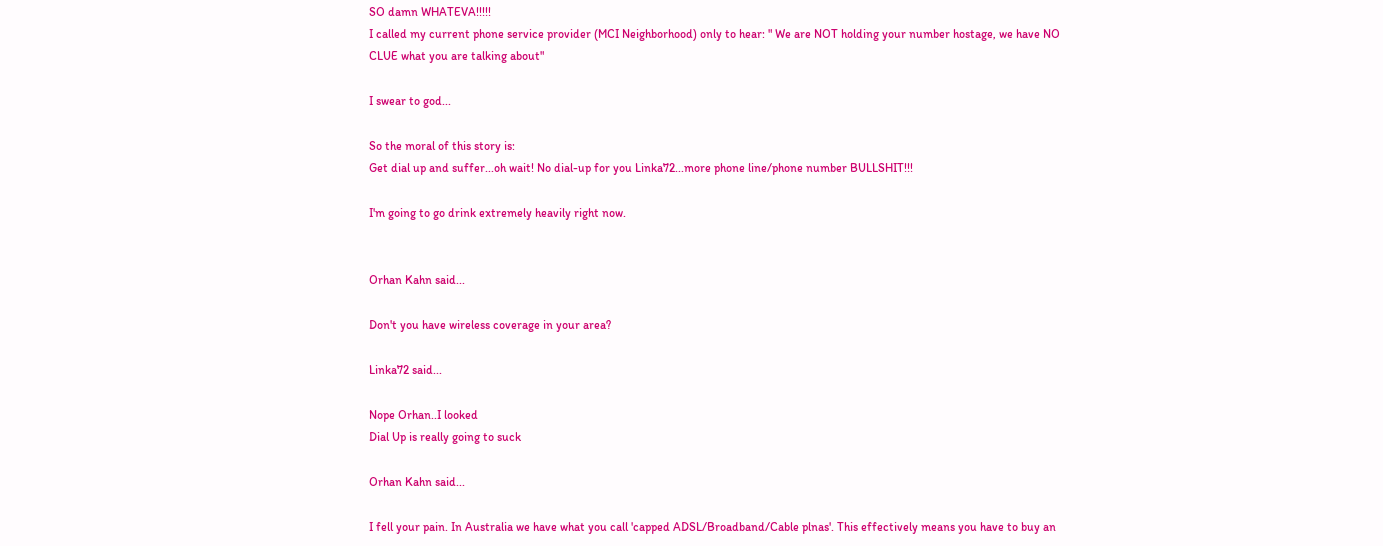SO damn WHATEVA!!!!!
I called my current phone service provider (MCI Neighborhood) only to hear: " We are NOT holding your number hostage, we have NO CLUE what you are talking about"

I swear to god...

So the moral of this story is:
Get dial up and suffer...oh wait! No dial-up for you Linka72...more phone line/phone number BULLSHIT!!!

I'm going to go drink extremely heavily right now.


Orhan Kahn said...

Don't you have wireless coverage in your area?

Linka72 said...

Nope Orhan..I looked
Dial Up is really going to suck

Orhan Kahn said...

I fell your pain. In Australia we have what you call 'capped ADSL/Broadband/Cable plnas'. This effectively means you have to buy an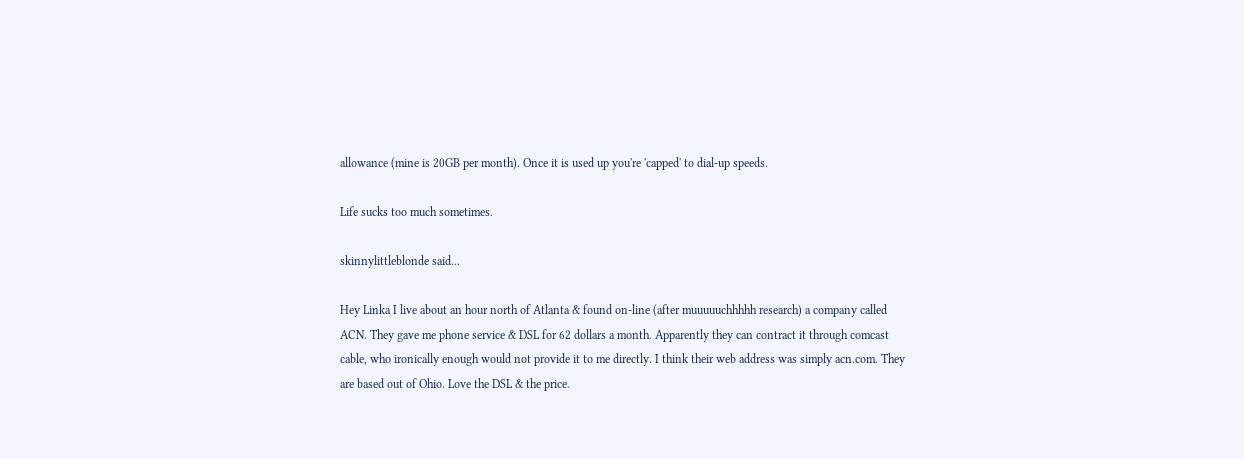allowance (mine is 20GB per month). Once it is used up you're 'capped' to dial-up speeds.

Life sucks too much sometimes.

skinnylittleblonde said...

Hey Linka I live about an hour north of Atlanta & found on-line (after muuuuuchhhhh research) a company called ACN. They gave me phone service & DSL for 62 dollars a month. Apparently they can contract it through comcast cable, who ironically enough would not provide it to me directly. I think their web address was simply acn.com. They are based out of Ohio. Love the DSL & the price.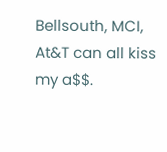Bellsouth, MCI, At&T can all kiss my a$$.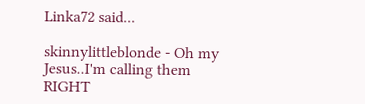Linka72 said...

skinnylittleblonde - Oh my Jesus..I'm calling them RIGHT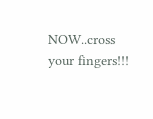NOW..cross your fingers!!!